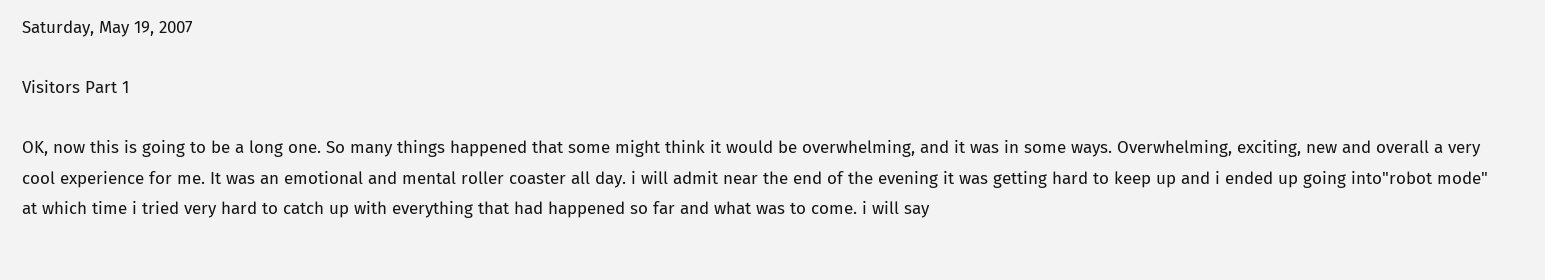Saturday, May 19, 2007

Visitors Part 1

OK, now this is going to be a long one. So many things happened that some might think it would be overwhelming, and it was in some ways. Overwhelming, exciting, new and overall a very cool experience for me. It was an emotional and mental roller coaster all day. i will admit near the end of the evening it was getting hard to keep up and i ended up going into"robot mode" at which time i tried very hard to catch up with everything that had happened so far and what was to come. i will say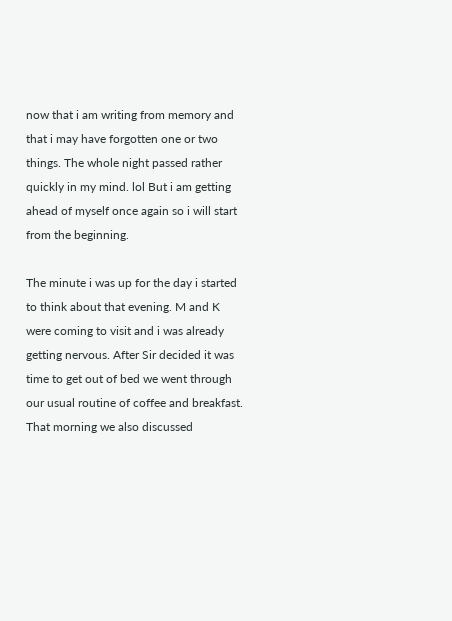now that i am writing from memory and that i may have forgotten one or two things. The whole night passed rather quickly in my mind. lol But i am getting ahead of myself once again so i will start from the beginning.

The minute i was up for the day i started to think about that evening. M and K were coming to visit and i was already getting nervous. After Sir decided it was time to get out of bed we went through our usual routine of coffee and breakfast. That morning we also discussed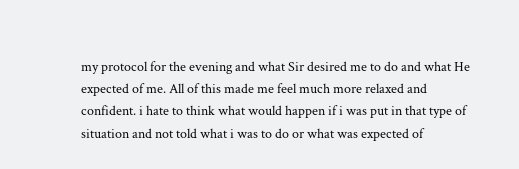my protocol for the evening and what Sir desired me to do and what He expected of me. All of this made me feel much more relaxed and confident. i hate to think what would happen if i was put in that type of situation and not told what i was to do or what was expected of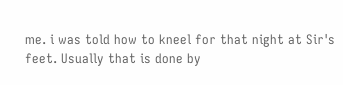me. i was told how to kneel for that night at Sir's feet. Usually that is done by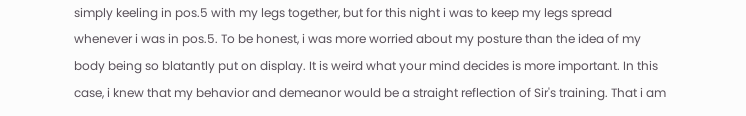simply keeling in pos.5 with my legs together, but for this night i was to keep my legs spread whenever i was in pos.5. To be honest, i was more worried about my posture than the idea of my body being so blatantly put on display. It is weird what your mind decides is more important. In this case, i knew that my behavior and demeanor would be a straight reflection of Sir's training. That i am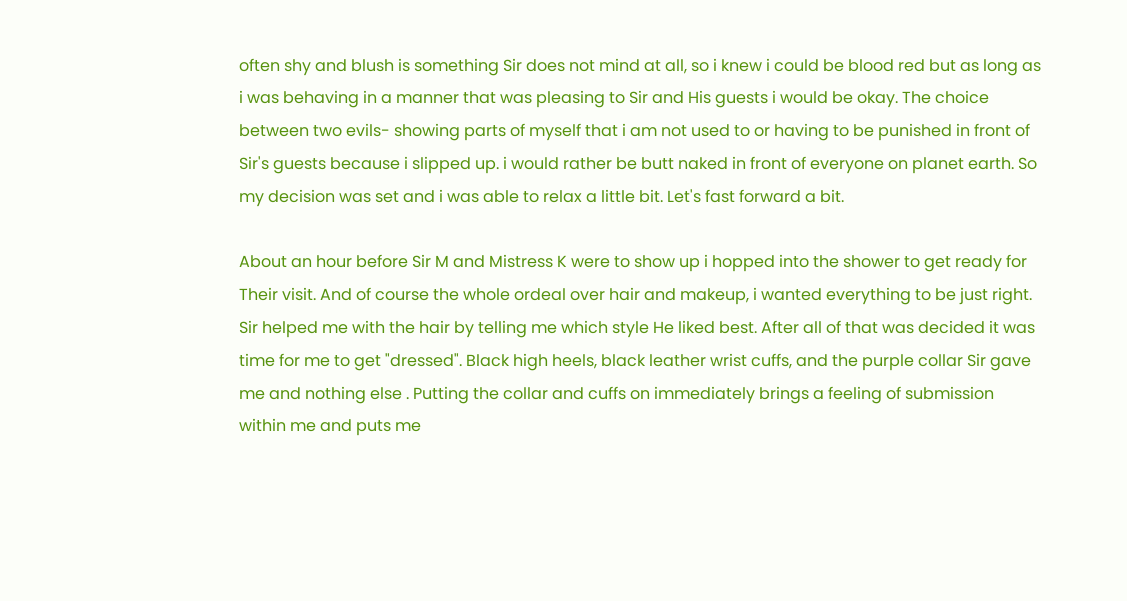often shy and blush is something Sir does not mind at all, so i knew i could be blood red but as long as i was behaving in a manner that was pleasing to Sir and His guests i would be okay. The choice between two evils- showing parts of myself that i am not used to or having to be punished in front of Sir's guests because i slipped up. i would rather be butt naked in front of everyone on planet earth. So my decision was set and i was able to relax a little bit. Let's fast forward a bit.

About an hour before Sir M and Mistress K were to show up i hopped into the shower to get ready for Their visit. And of course the whole ordeal over hair and makeup, i wanted everything to be just right. Sir helped me with the hair by telling me which style He liked best. After all of that was decided it was time for me to get "dressed". Black high heels, black leather wrist cuffs, and the purple collar Sir gave me and nothing else . Putting the collar and cuffs on immediately brings a feeling of submission within me and puts me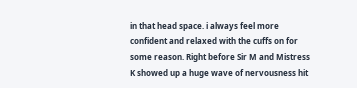in that head space. i always feel more confident and relaxed with the cuffs on for some reason. Right before Sir M and Mistress K showed up a huge wave of nervousness hit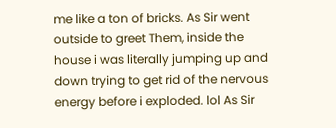me like a ton of bricks. As Sir went outside to greet Them, inside the house i was literally jumping up and down trying to get rid of the nervous energy before i exploded. lol As Sir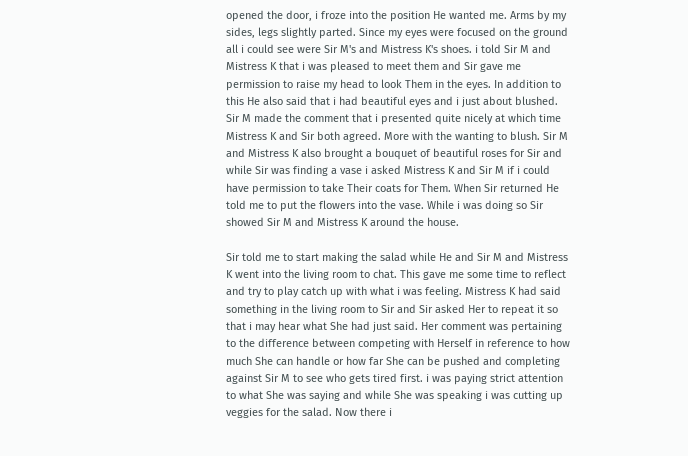opened the door, i froze into the position He wanted me. Arms by my sides, legs slightly parted. Since my eyes were focused on the ground all i could see were Sir M's and Mistress K's shoes. i told Sir M and Mistress K that i was pleased to meet them and Sir gave me permission to raise my head to look Them in the eyes. In addition to this He also said that i had beautiful eyes and i just about blushed. Sir M made the comment that i presented quite nicely at which time Mistress K and Sir both agreed. More with the wanting to blush. Sir M and Mistress K also brought a bouquet of beautiful roses for Sir and while Sir was finding a vase i asked Mistress K and Sir M if i could have permission to take Their coats for Them. When Sir returned He told me to put the flowers into the vase. While i was doing so Sir showed Sir M and Mistress K around the house.

Sir told me to start making the salad while He and Sir M and Mistress K went into the living room to chat. This gave me some time to reflect and try to play catch up with what i was feeling. Mistress K had said something in the living room to Sir and Sir asked Her to repeat it so that i may hear what She had just said. Her comment was pertaining to the difference between competing with Herself in reference to how much She can handle or how far She can be pushed and completing against Sir M to see who gets tired first. i was paying strict attention to what She was saying and while She was speaking i was cutting up veggies for the salad. Now there i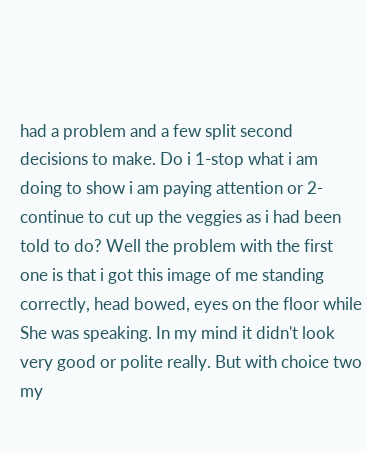had a problem and a few split second decisions to make. Do i 1-stop what i am doing to show i am paying attention or 2- continue to cut up the veggies as i had been told to do? Well the problem with the first one is that i got this image of me standing correctly, head bowed, eyes on the floor while She was speaking. In my mind it didn't look very good or polite really. But with choice two my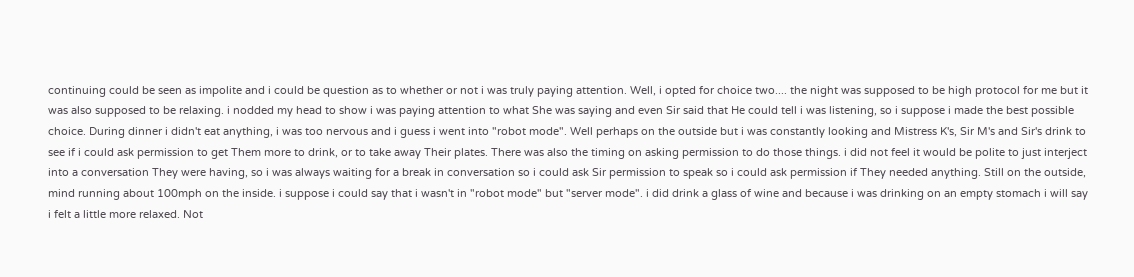continuing could be seen as impolite and i could be question as to whether or not i was truly paying attention. Well, i opted for choice two.... the night was supposed to be high protocol for me but it was also supposed to be relaxing. i nodded my head to show i was paying attention to what She was saying and even Sir said that He could tell i was listening, so i suppose i made the best possible choice. During dinner i didn't eat anything, i was too nervous and i guess i went into "robot mode". Well perhaps on the outside but i was constantly looking and Mistress K's, Sir M's and Sir's drink to see if i could ask permission to get Them more to drink, or to take away Their plates. There was also the timing on asking permission to do those things. i did not feel it would be polite to just interject into a conversation They were having, so i was always waiting for a break in conversation so i could ask Sir permission to speak so i could ask permission if They needed anything. Still on the outside, mind running about 100mph on the inside. i suppose i could say that i wasn't in "robot mode" but "server mode". i did drink a glass of wine and because i was drinking on an empty stomach i will say i felt a little more relaxed. Not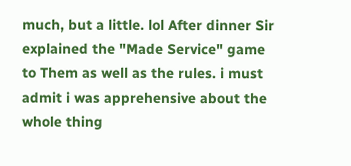much, but a little. lol After dinner Sir explained the "Made Service" game to Them as well as the rules. i must admit i was apprehensive about the whole thing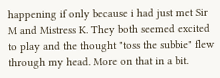happening if only because i had just met Sir M and Mistress K. They both seemed excited to play and the thought "toss the subbie" flew through my head. More on that in a bit.